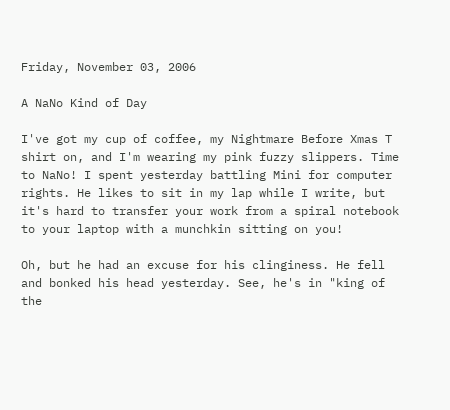Friday, November 03, 2006

A NaNo Kind of Day

I've got my cup of coffee, my Nightmare Before Xmas T shirt on, and I'm wearing my pink fuzzy slippers. Time to NaNo! I spent yesterday battling Mini for computer rights. He likes to sit in my lap while I write, but it's hard to transfer your work from a spiral notebook to your laptop with a munchkin sitting on you!

Oh, but he had an excuse for his clinginess. He fell and bonked his head yesterday. See, he's in "king of the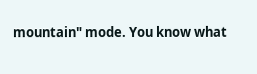mountain" mode. You know what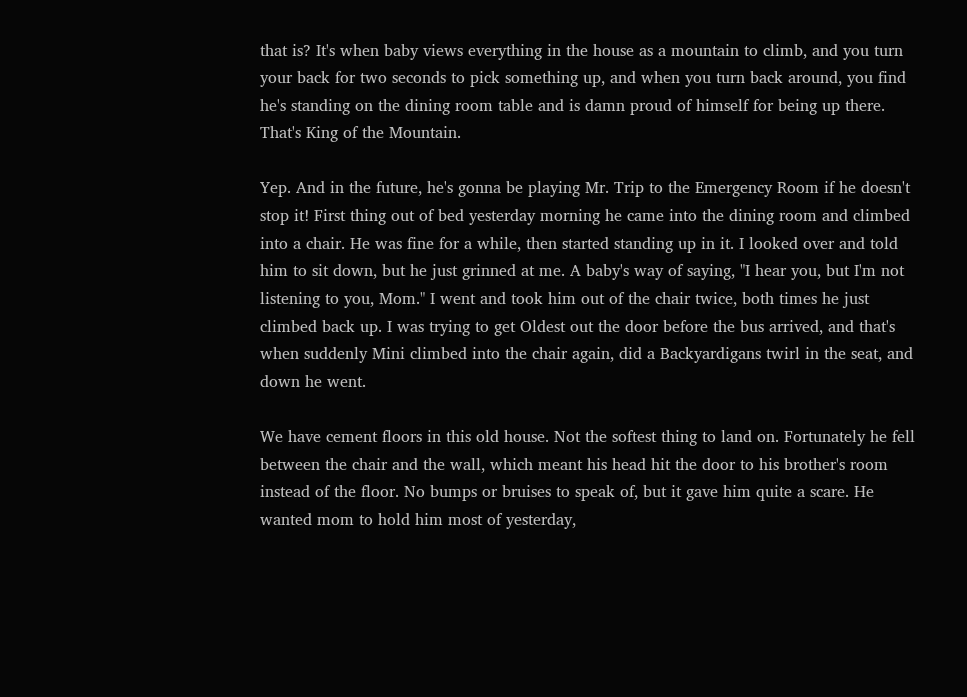that is? It's when baby views everything in the house as a mountain to climb, and you turn your back for two seconds to pick something up, and when you turn back around, you find he's standing on the dining room table and is damn proud of himself for being up there. That's King of the Mountain.

Yep. And in the future, he's gonna be playing Mr. Trip to the Emergency Room if he doesn't stop it! First thing out of bed yesterday morning he came into the dining room and climbed into a chair. He was fine for a while, then started standing up in it. I looked over and told him to sit down, but he just grinned at me. A baby's way of saying, "I hear you, but I'm not listening to you, Mom." I went and took him out of the chair twice, both times he just climbed back up. I was trying to get Oldest out the door before the bus arrived, and that's when suddenly Mini climbed into the chair again, did a Backyardigans twirl in the seat, and down he went.

We have cement floors in this old house. Not the softest thing to land on. Fortunately he fell between the chair and the wall, which meant his head hit the door to his brother's room instead of the floor. No bumps or bruises to speak of, but it gave him quite a scare. He wanted mom to hold him most of yesterday,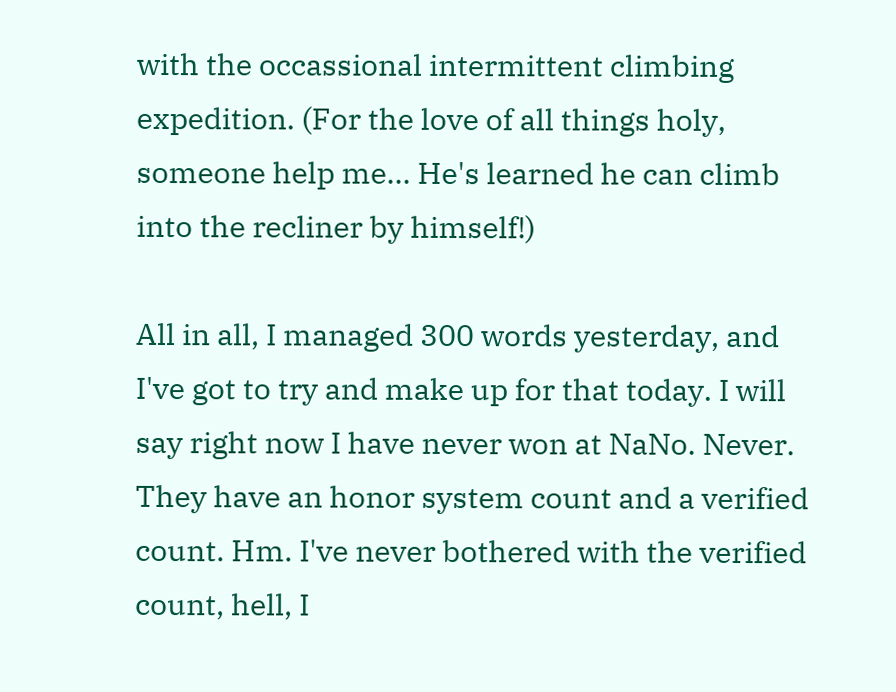with the occassional intermittent climbing expedition. (For the love of all things holy, someone help me... He's learned he can climb into the recliner by himself!)

All in all, I managed 300 words yesterday, and I've got to try and make up for that today. I will say right now I have never won at NaNo. Never. They have an honor system count and a verified count. Hm. I've never bothered with the verified count, hell, I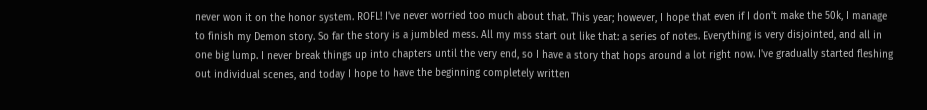never won it on the honor system. ROFL! I've never worried too much about that. This year; however, I hope that even if I don't make the 50k, I manage to finish my Demon story. So far the story is a jumbled mess. All my mss start out like that: a series of notes. Everything is very disjointed, and all in one big lump. I never break things up into chapters until the very end, so I have a story that hops around a lot right now. I've gradually started fleshing out individual scenes, and today I hope to have the beginning completely written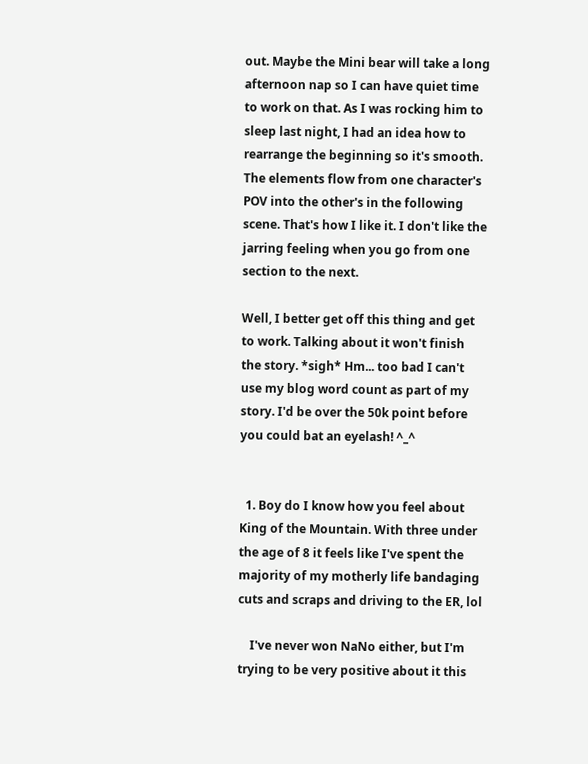out. Maybe the Mini bear will take a long afternoon nap so I can have quiet time to work on that. As I was rocking him to sleep last night, I had an idea how to rearrange the beginning so it's smooth. The elements flow from one character's POV into the other's in the following scene. That's how I like it. I don't like the jarring feeling when you go from one section to the next.

Well, I better get off this thing and get to work. Talking about it won't finish the story. *sigh* Hm... too bad I can't use my blog word count as part of my story. I'd be over the 50k point before you could bat an eyelash! ^_^


  1. Boy do I know how you feel about King of the Mountain. With three under the age of 8 it feels like I've spent the majority of my motherly life bandaging cuts and scraps and driving to the ER, lol

    I've never won NaNo either, but I'm trying to be very positive about it this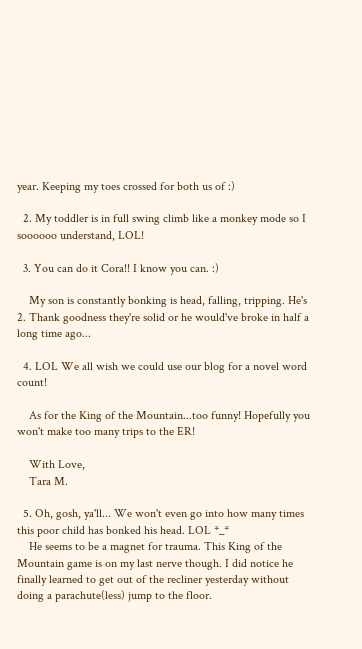year. Keeping my toes crossed for both us of :)

  2. My toddler is in full swing climb like a monkey mode so I soooooo understand, LOL!

  3. You can do it Cora!! I know you can. :)

    My son is constantly bonking is head, falling, tripping. He's 2. Thank goodness they're solid or he would've broke in half a long time ago...

  4. LOL We all wish we could use our blog for a novel word count!

    As for the King of the Mountain...too funny! Hopefully you won't make too many trips to the ER!

    With Love,
    Tara M.

  5. Oh, gosh, ya'll... We won't even go into how many times this poor child has bonked his head. LOL *_*
    He seems to be a magnet for trauma. This King of the Mountain game is on my last nerve though. I did notice he finally learned to get out of the recliner yesterday without doing a parachute(less) jump to the floor.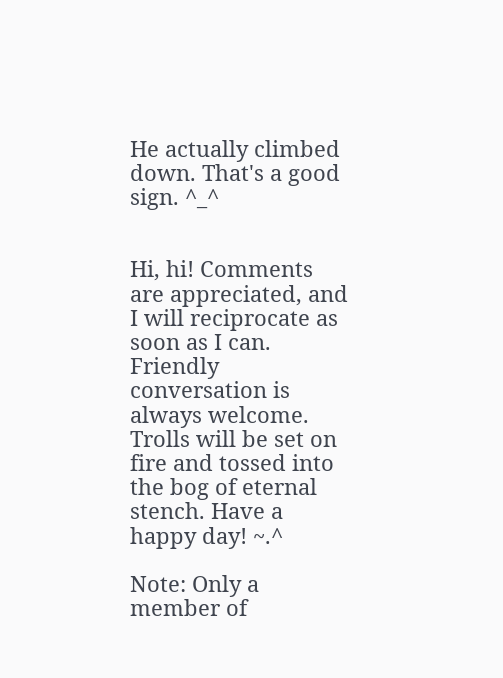He actually climbed down. That's a good sign. ^_^


Hi, hi! Comments are appreciated, and I will reciprocate as soon as I can. Friendly conversation is always welcome. Trolls will be set on fire and tossed into the bog of eternal stench. Have a happy day! ~.^

Note: Only a member of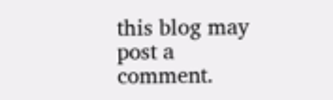this blog may post a comment.